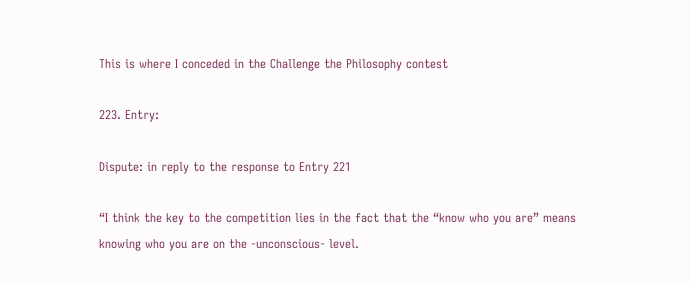This is where I conceded in the Challenge the Philosophy contest

223. Entry:

Dispute: in reply to the response to Entry 221

“I think the key to the competition lies in the fact that the “know who you are” means knowing who you are on the -unconscious- level.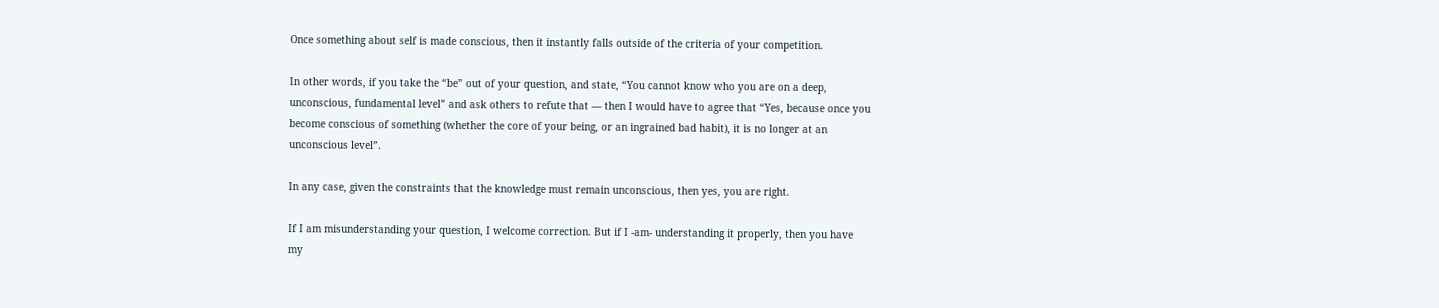Once something about self is made conscious, then it instantly falls outside of the criteria of your competition.

In other words, if you take the “be” out of your question, and state, “You cannot know who you are on a deep, unconscious, fundamental level” and ask others to refute that — then I would have to agree that “Yes, because once you become conscious of something (whether the core of your being, or an ingrained bad habit), it is no longer at an unconscious level”.

In any case, given the constraints that the knowledge must remain unconscious, then yes, you are right.

If I am misunderstanding your question, I welcome correction. But if I -am- understanding it properly, then you have my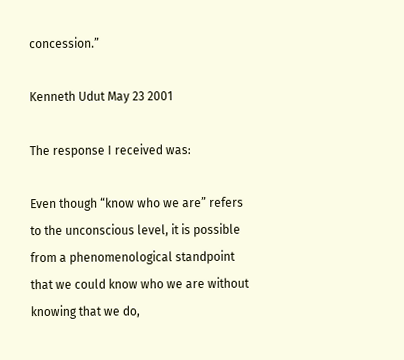concession.”

Kenneth Udut May 23 2001

The response I received was:

Even though “know who we are” refers to the unconscious level, it is possible from a phenomenological standpoint that we could know who we are without knowing that we do,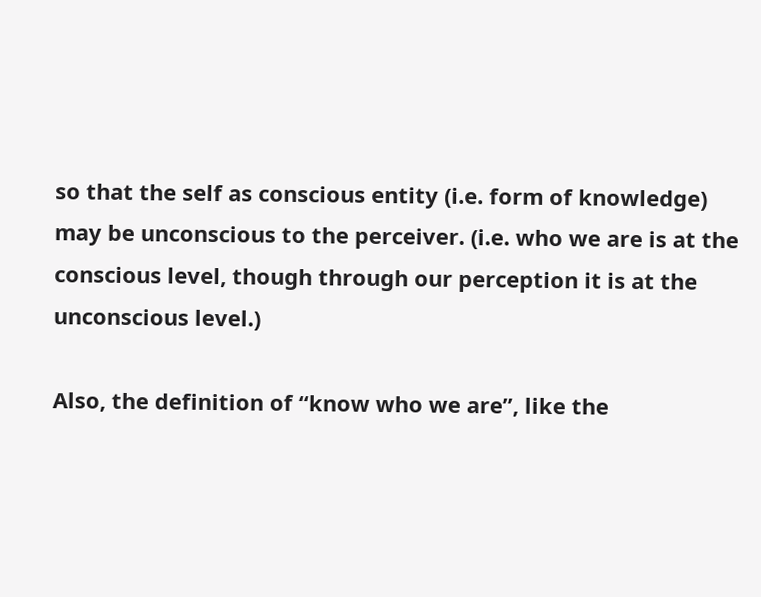so that the self as conscious entity (i.e. form of knowledge) may be unconscious to the perceiver. (i.e. who we are is at the conscious level, though through our perception it is at the unconscious level.)

Also, the definition of “know who we are”, like the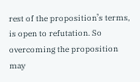rest of the proposition’s terms, is open to refutation. So overcoming the proposition may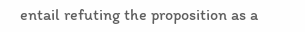entail refuting the proposition as a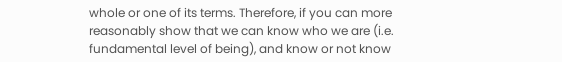whole or one of its terms. Therefore, if you can more reasonably show that we can know who we are (i.e. fundamental level of being), and know or not know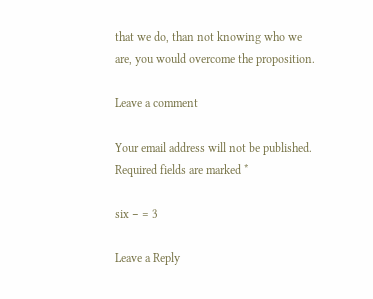that we do, than not knowing who we are, you would overcome the proposition.

Leave a comment

Your email address will not be published. Required fields are marked *

six − = 3

Leave a Reply